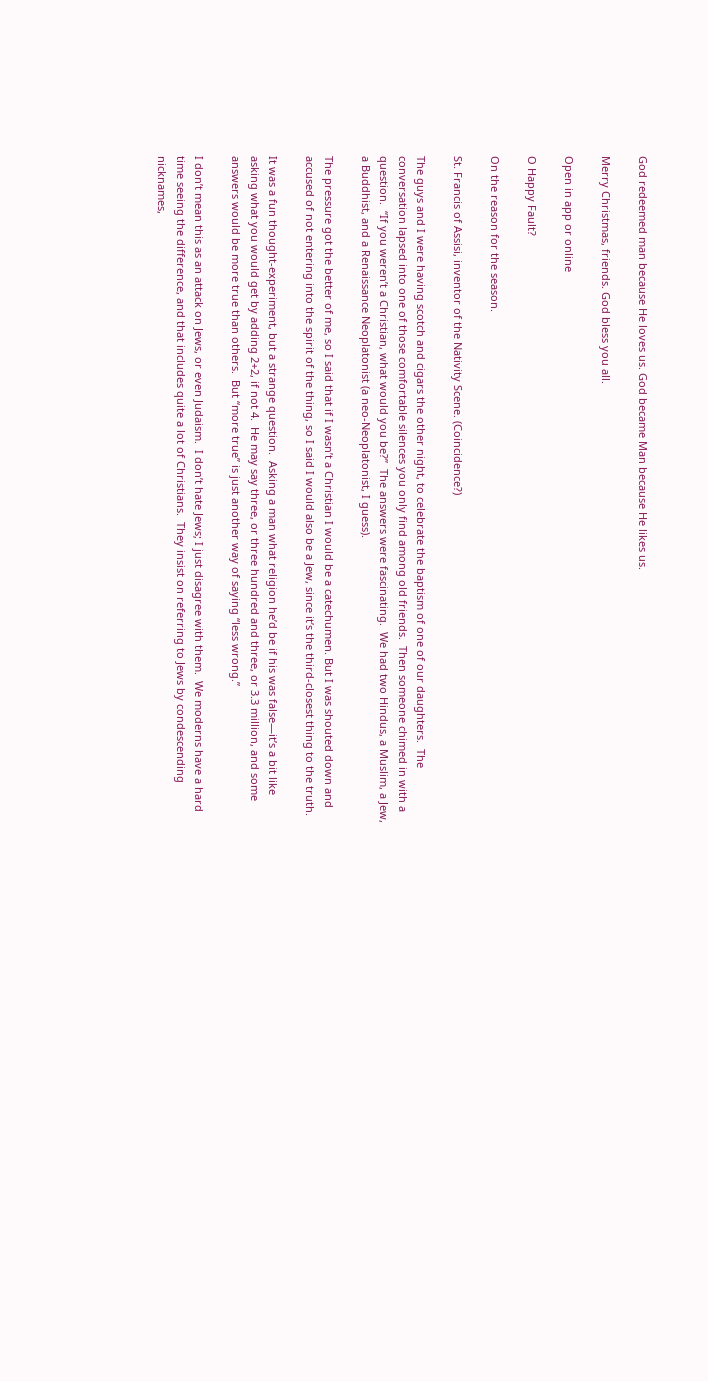God redeemed man because He loves us. God became Man because He likes us.

Merry Christmas, friends. God bless you all.

Open in app or online

O Happy Fault?

On the reason for the season.

St. Francis of Assisi, inventor of the Nativity Scene. (Coincidence?)

The guys and I were having scotch and cigars the other night, to celebrate the baptism of one of our daughters.  The conversation lapsed into one of those comfortable silences you only find among old friends.  Then someone chimed in with a question.  “If you weren’t a Christian, what would you be?”  The answers were fascinating.  We had two Hindus, a Muslim, a Jew, a Buddhist, and a Renaissance Neoplatonist (a neo-Neoplatonist, I guess).

The pressure got the better of me, so I said that if I wasn’t a Christian I would be a catechumen. But I was shouted down and accused of not entering into the spirit of the thing, so I said I would also be a Jew, since it’s the third-closest thing to the truth.

It was a fun thought-experiment, but a strange question.  Asking a man what religion he’d be if his was false—it’s a bit like asking what you would get by adding 2+2, if not 4.  He may say three, or three hundred and three, or 3.3 million, and some answers would be more true than others.  But “more true” is just another way of saying “less wrong.”

I don’t mean this as an attack on Jews, or even Judaism.  I don’t hate Jews; I just disagree with them.  We moderns have a hard time seeing the difference, and that includes quite a lot of Christians.  They insist on referring to Jews by condescending nicknames,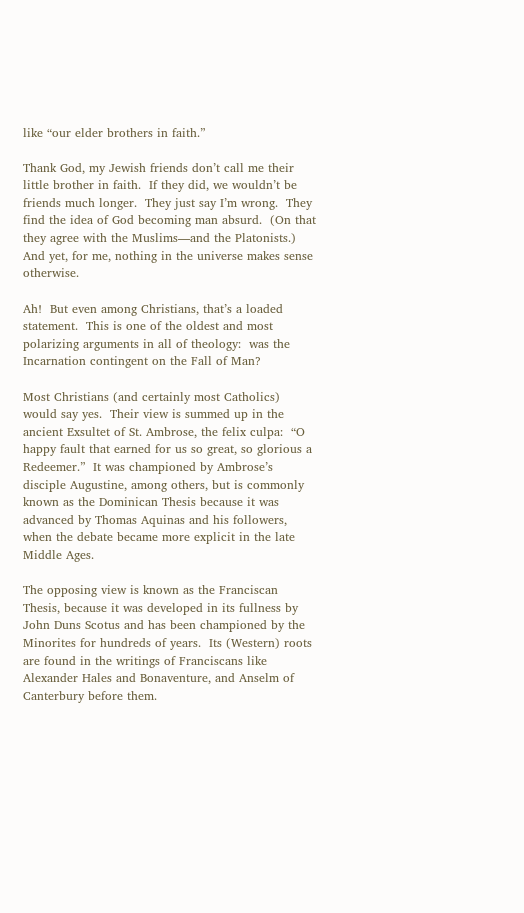like “our elder brothers in faith.”

Thank God, my Jewish friends don’t call me their little brother in faith.  If they did, we wouldn’t be friends much longer.  They just say I’m wrong.  They find the idea of God becoming man absurd.  (On that they agree with the Muslims—and the Platonists.)  And yet, for me, nothing in the universe makes sense otherwise.

Ah!  But even among Christians, that’s a loaded statement.  This is one of the oldest and most polarizing arguments in all of theology:  was the Incarnation contingent on the Fall of Man?

Most Christians (and certainly most Catholics) would say yes.  Their view is summed up in the ancient Exsultet of St. Ambrose, the felix culpa:  “O happy fault that earned for us so great, so glorious a Redeemer.”  It was championed by Ambrose’s disciple Augustine, among others, but is commonly known as the Dominican Thesis because it was advanced by Thomas Aquinas and his followers, when the debate became more explicit in the late Middle Ages.

The opposing view is known as the Franciscan Thesis, because it was developed in its fullness by John Duns Scotus and has been championed by the Minorites for hundreds of years.  Its (Western) roots are found in the writings of Franciscans like Alexander Hales and Bonaventure, and Anselm of Canterbury before them.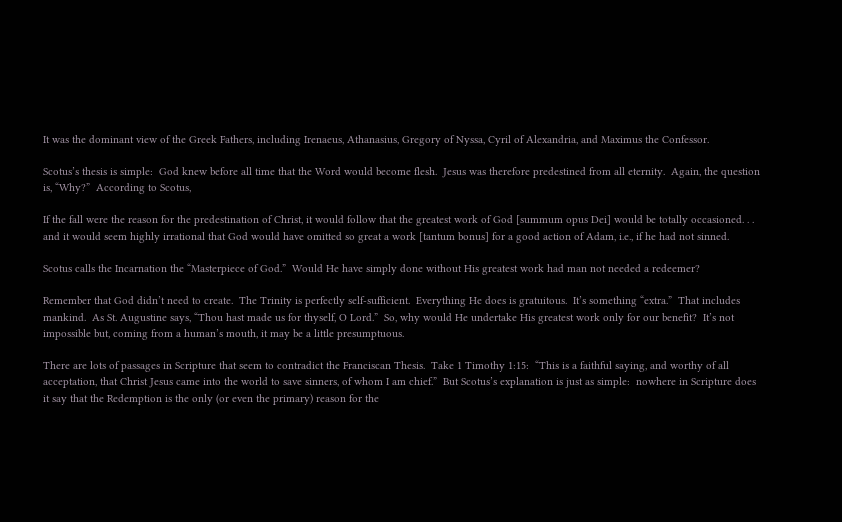It was the dominant view of the Greek Fathers, including Irenaeus, Athanasius, Gregory of Nyssa, Cyril of Alexandria, and Maximus the Confessor.

Scotus’s thesis is simple:  God knew before all time that the Word would become flesh.  Jesus was therefore predestined from all eternity.  Again, the question is, “Why?”  According to Scotus,

If the fall were the reason for the predestination of Christ, it would follow that the greatest work of God [summum opus Dei] would be totally occasioned. . .  and it would seem highly irrational that God would have omitted so great a work [tantum bonus] for a good action of Adam, i.e., if he had not sinned.

Scotus calls the Incarnation the “Masterpiece of God.”  Would He have simply done without His greatest work had man not needed a redeemer?

Remember that God didn’t need to create.  The Trinity is perfectly self-sufficient.  Everything He does is gratuitous.  It’s something “extra.”  That includes mankind.  As St. Augustine says, “Thou hast made us for thyself, O Lord.”  So, why would He undertake His greatest work only for our benefit?  It’s not impossible but, coming from a human’s mouth, it may be a little presumptuous.

There are lots of passages in Scripture that seem to contradict the Franciscan Thesis.  Take 1 Timothy 1:15:  “This is a faithful saying, and worthy of all acceptation, that Christ Jesus came into the world to save sinners, of whom I am chief.”  But Scotus’s explanation is just as simple:  nowhere in Scripture does it say that the Redemption is the only (or even the primary) reason for the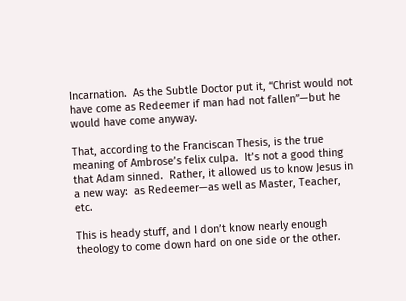Incarnation.  As the Subtle Doctor put it, “Christ would not have come as Redeemer if man had not fallen”—but he would have come anyway.

That, according to the Franciscan Thesis, is the true meaning of Ambrose’s felix culpa.  It’s not a good thing that Adam sinned.  Rather, it allowed us to know Jesus in a new way:  as Redeemer—as well as Master, Teacher, etc.

This is heady stuff, and I don’t know nearly enough theology to come down hard on one side or the other.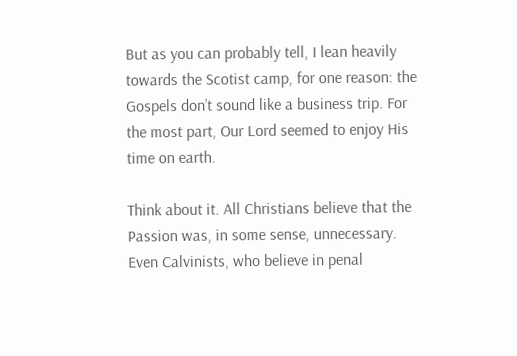But as you can probably tell, I lean heavily towards the Scotist camp, for one reason: the Gospels don’t sound like a business trip. For the most part, Our Lord seemed to enjoy His time on earth.

Think about it. All Christians believe that the Passion was, in some sense, unnecessary.  Even Calvinists, who believe in penal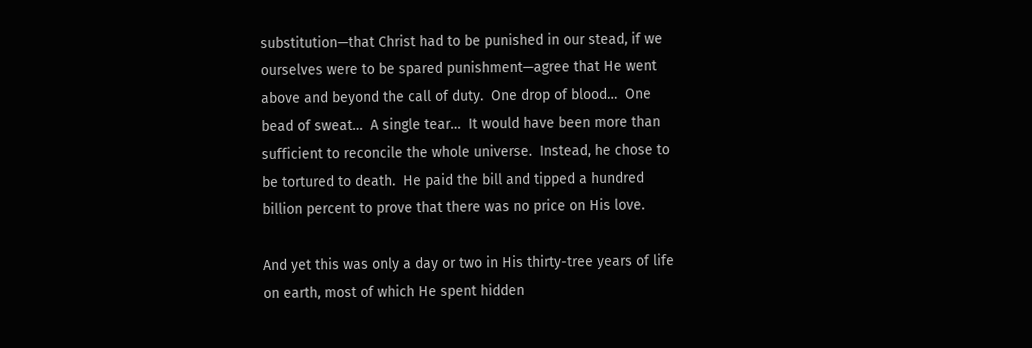substitution—that Christ had to be punished in our stead, if we ourselves were to be spared punishment—agree that He went above and beyond the call of duty.  One drop of blood…  One bead of sweat…  A single tear…  It would have been more than sufficient to reconcile the whole universe.  Instead, he chose to be tortured to death.  He paid the bill and tipped a hundred billion percent to prove that there was no price on His love.

And yet this was only a day or two in His thirty-tree years of life on earth, most of which He spent hidden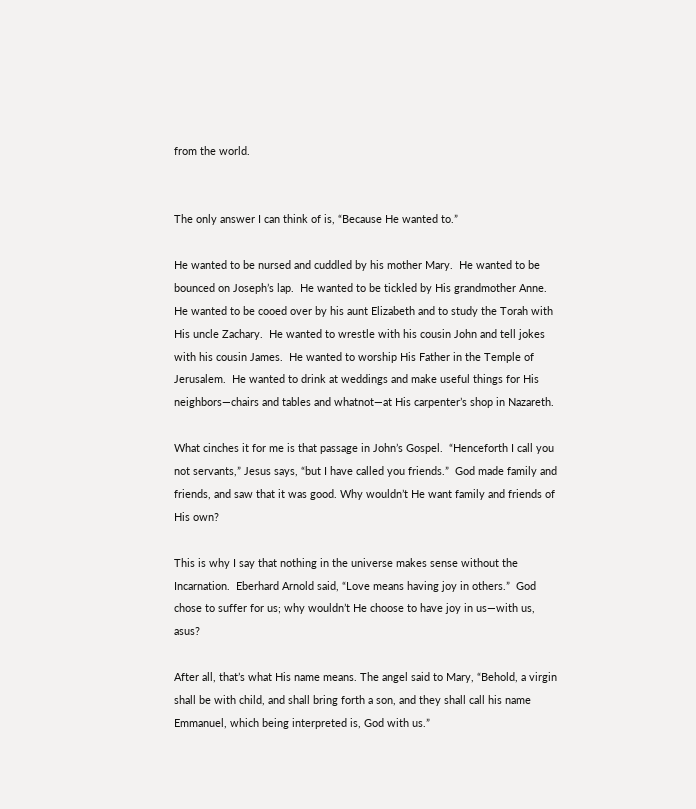from the world.


The only answer I can think of is, “Because He wanted to.”

He wanted to be nursed and cuddled by his mother Mary.  He wanted to be bounced on Joseph’s lap.  He wanted to be tickled by His grandmother Anne. He wanted to be cooed over by his aunt Elizabeth and to study the Torah with His uncle Zachary.  He wanted to wrestle with his cousin John and tell jokes with his cousin James.  He wanted to worship His Father in the Temple of Jerusalem.  He wanted to drink at weddings and make useful things for His neighbors—chairs and tables and whatnot—at His carpenter’s shop in Nazareth.

What cinches it for me is that passage in John’s Gospel.  “Henceforth I call you not servants,” Jesus says, “but I have called you friends.”  God made family and friends, and saw that it was good. Why wouldn’t He want family and friends of His own?

This is why I say that nothing in the universe makes sense without the Incarnation.  Eberhard Arnold said, “Love means having joy in others.”  God chose to suffer for us; why wouldn’t He choose to have joy in us—with us, asus?

After all, that’s what His name means. The angel said to Mary, “Behold, a virgin shall be with child, and shall bring forth a son, and they shall call his name Emmanuel, which being interpreted is, God with us.”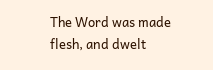The Word was made flesh, and dwelt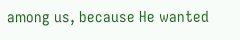among us, because He wanted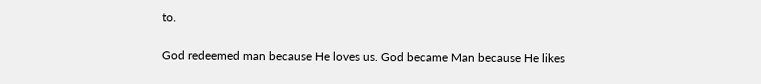to.

God redeemed man because He loves us. God became Man because He likes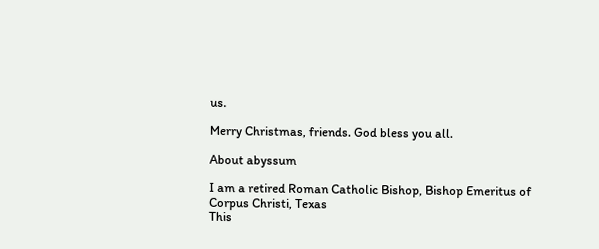us.

Merry Christmas, friends. God bless you all.

About abyssum

I am a retired Roman Catholic Bishop, Bishop Emeritus of Corpus Christi, Texas
This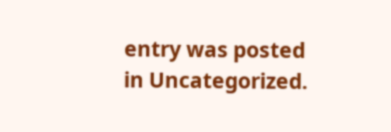entry was posted in Uncategorized.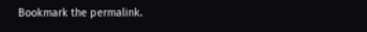Bookmark the permalink.